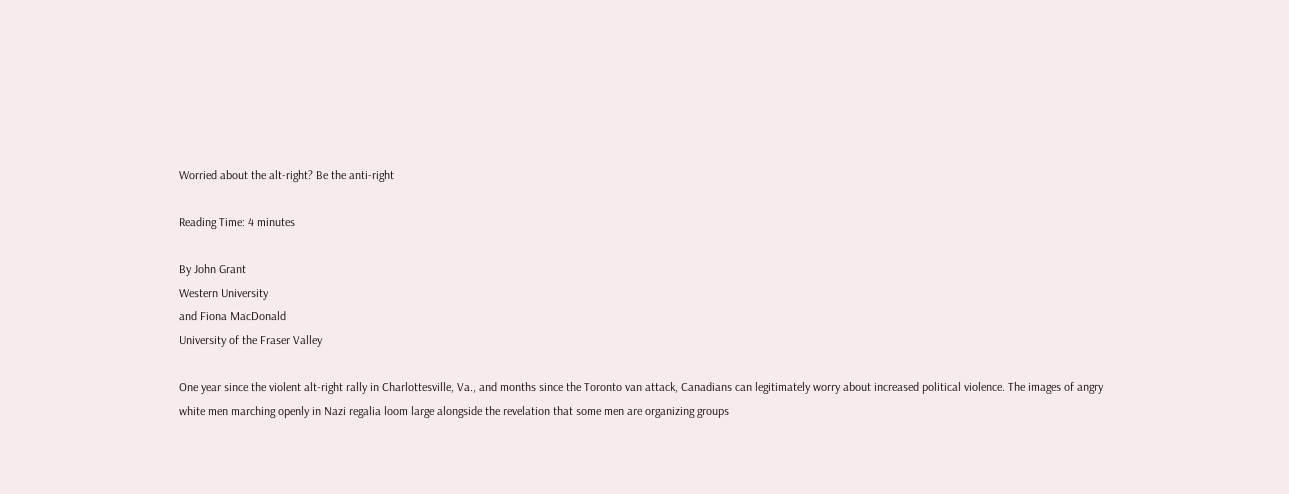Worried about the alt-right? Be the anti-right

Reading Time: 4 minutes

By John Grant
Western University
and Fiona MacDonald
University of the Fraser Valley

One year since the violent alt-right rally in Charlottesville, Va., and months since the Toronto van attack, Canadians can legitimately worry about increased political violence. The images of angry white men marching openly in Nazi regalia loom large alongside the revelation that some men are organizing groups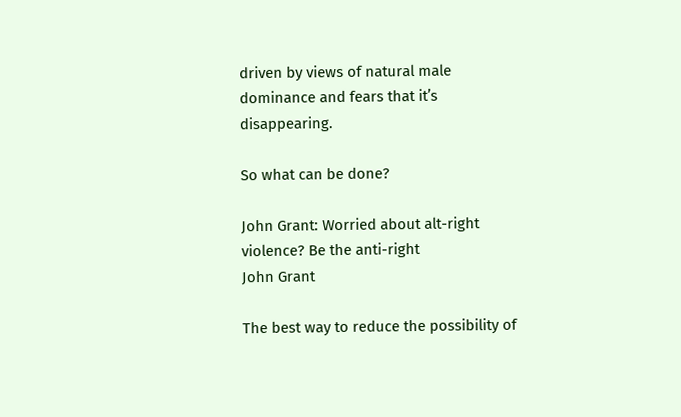driven by views of natural male dominance and fears that it’s disappearing.

So what can be done?

John Grant: Worried about alt-right violence? Be the anti-right
John Grant

The best way to reduce the possibility of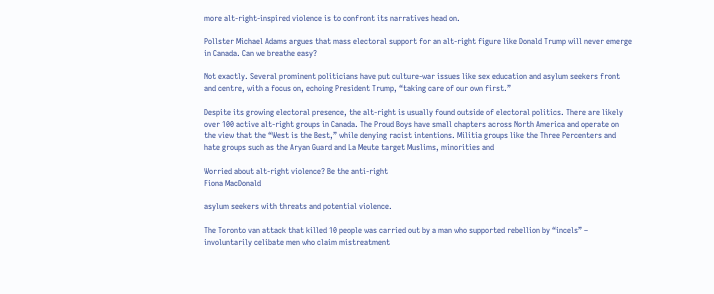more alt-right-inspired violence is to confront its narratives head on.

Pollster Michael Adams argues that mass electoral support for an alt-right figure like Donald Trump will never emerge in Canada. Can we breathe easy?

Not exactly. Several prominent politicians have put culture-war issues like sex education and asylum seekers front and centre, with a focus on, echoing President Trump, “taking care of our own first.”

Despite its growing electoral presence, the alt-right is usually found outside of electoral politics. There are likely over 100 active alt-right groups in Canada. The Proud Boys have small chapters across North America and operate on the view that the “West is the Best,” while denying racist intentions. Militia groups like the Three Percenters and hate groups such as the Aryan Guard and La Meute target Muslims, minorities and

Worried about alt-right violence? Be the anti-right
Fiona MacDonald

asylum seekers with threats and potential violence.

The Toronto van attack that killed 10 people was carried out by a man who supported rebellion by “incels” – involuntarily celibate men who claim mistreatment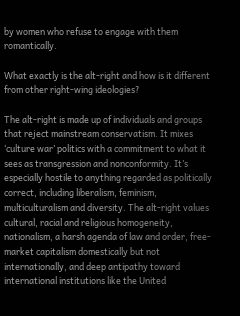by women who refuse to engage with them romantically.

What exactly is the alt-right and how is it different from other right-wing ideologies?

The alt-right is made up of individuals and groups that reject mainstream conservatism. It mixes ‘culture war’ politics with a commitment to what it sees as transgression and nonconformity. It’s especially hostile to anything regarded as politically correct, including liberalism, feminism, multiculturalism and diversity. The alt-right values cultural, racial and religious homogeneity, nationalism, a harsh agenda of law and order, free-market capitalism domestically but not internationally, and deep antipathy toward international institutions like the United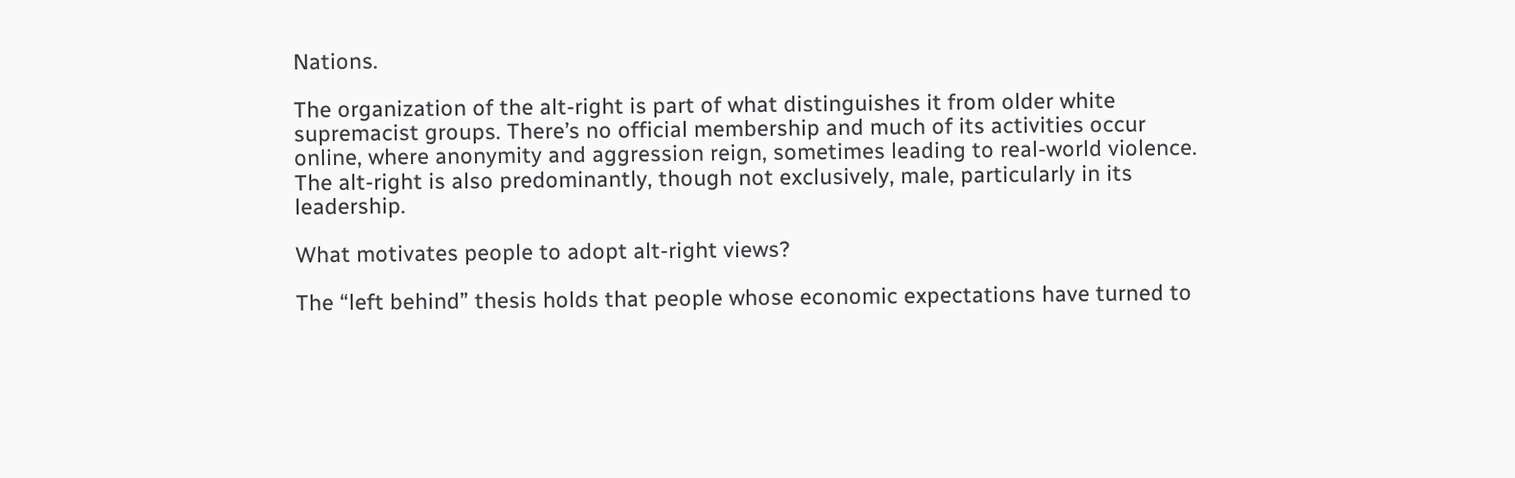Nations.

The organization of the alt-right is part of what distinguishes it from older white supremacist groups. There’s no official membership and much of its activities occur online, where anonymity and aggression reign, sometimes leading to real-world violence. The alt-right is also predominantly, though not exclusively, male, particularly in its leadership.

What motivates people to adopt alt-right views?

The “left behind” thesis holds that people whose economic expectations have turned to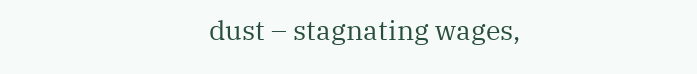dust – stagnating wages,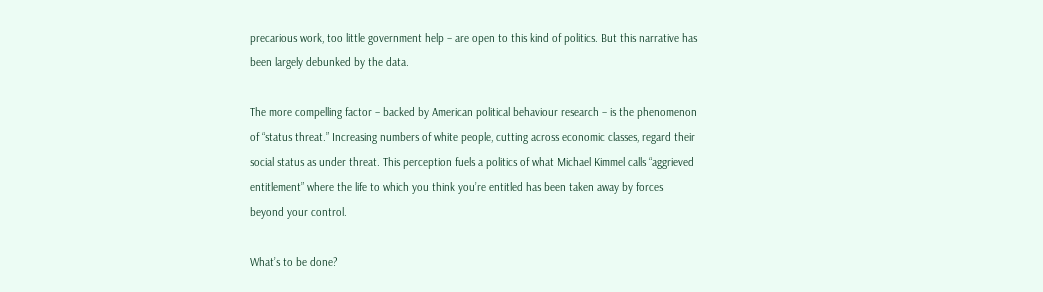precarious work, too little government help – are open to this kind of politics. But this narrative has been largely debunked by the data.

The more compelling factor – backed by American political behaviour research – is the phenomenon of “status threat.” Increasing numbers of white people, cutting across economic classes, regard their social status as under threat. This perception fuels a politics of what Michael Kimmel calls “aggrieved entitlement” where the life to which you think you’re entitled has been taken away by forces beyond your control.

What’s to be done?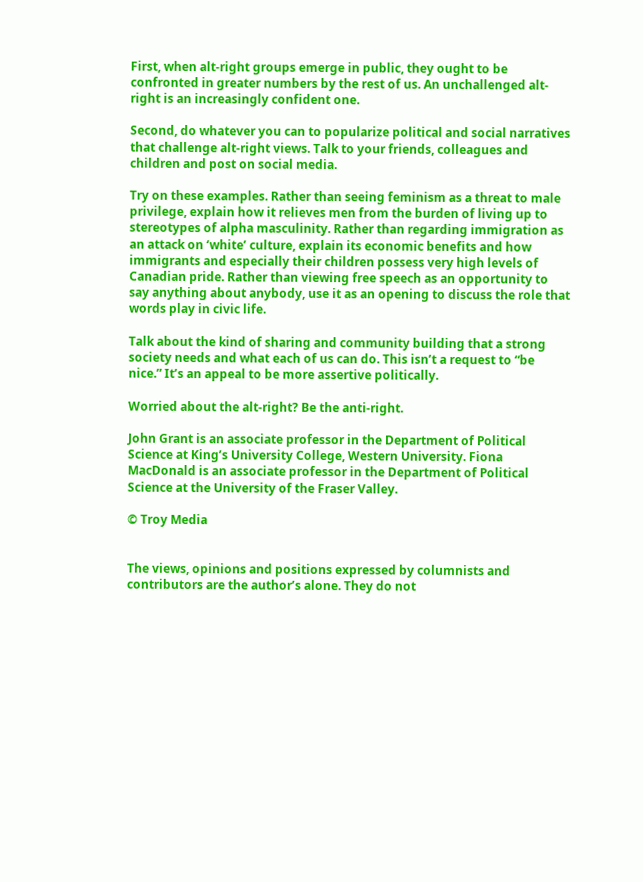First, when alt-right groups emerge in public, they ought to be confronted in greater numbers by the rest of us. An unchallenged alt-right is an increasingly confident one.

Second, do whatever you can to popularize political and social narratives that challenge alt-right views. Talk to your friends, colleagues and children and post on social media.

Try on these examples. Rather than seeing feminism as a threat to male privilege, explain how it relieves men from the burden of living up to stereotypes of alpha masculinity. Rather than regarding immigration as an attack on ‘white’ culture, explain its economic benefits and how immigrants and especially their children possess very high levels of Canadian pride. Rather than viewing free speech as an opportunity to say anything about anybody, use it as an opening to discuss the role that words play in civic life.

Talk about the kind of sharing and community building that a strong society needs and what each of us can do. This isn’t a request to “be nice.” It’s an appeal to be more assertive politically.

Worried about the alt-right? Be the anti-right.

John Grant is an associate professor in the Department of Political Science at King’s University College, Western University. Fiona MacDonald is an associate professor in the Department of Political Science at the University of the Fraser Valley.

© Troy Media


The views, opinions and positions expressed by columnists and contributors are the author’s alone. They do not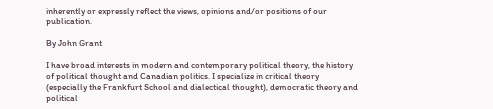inherently or expressly reflect the views, opinions and/or positions of our publication.

By John Grant

I have broad interests in modern and contemporary political theory, the history of political thought and Canadian politics. I specialize in critical theory (especially the Frankfurt School and dialectical thought), democratic theory and political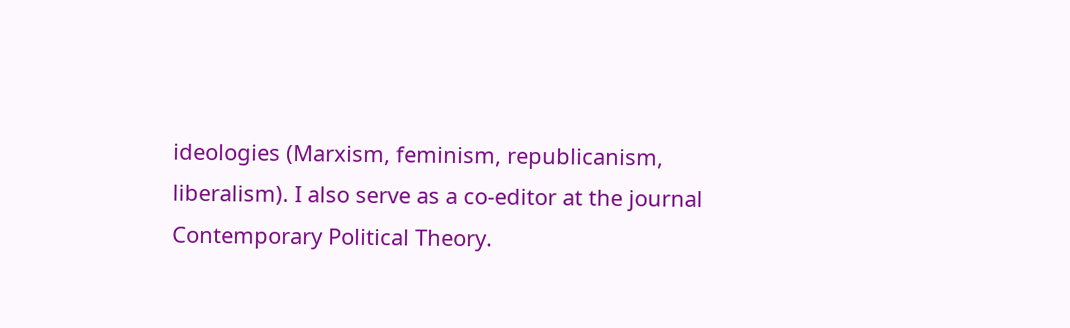ideologies (Marxism, feminism, republicanism, liberalism). I also serve as a co-editor at the journal Contemporary Political Theory.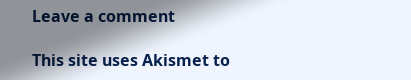Leave a comment

This site uses Akismet to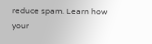reduce spam. Learn how your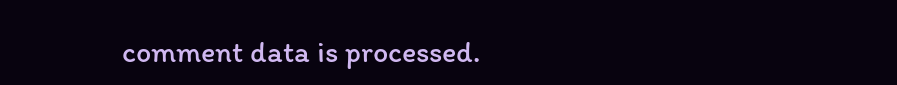comment data is processed.